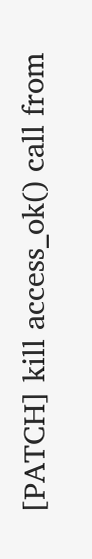[PATCH] kill access_ok() call from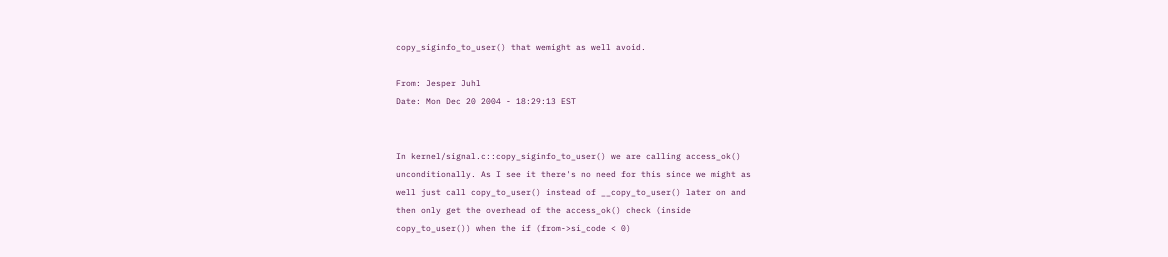copy_siginfo_to_user() that wemight as well avoid.

From: Jesper Juhl
Date: Mon Dec 20 2004 - 18:29:13 EST


In kernel/signal.c::copy_siginfo_to_user() we are calling access_ok()
unconditionally. As I see it there's no need for this since we might as
well just call copy_to_user() instead of __copy_to_user() later on and
then only get the overhead of the access_ok() check (inside
copy_to_user()) when the if (from->si_code < 0)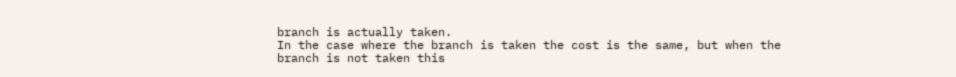branch is actually taken.
In the case where the branch is taken the cost is the same, but when the
branch is not taken this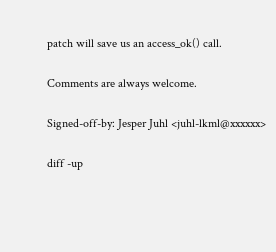patch will save us an access_ok() call.

Comments are always welcome.

Signed-off-by: Jesper Juhl <juhl-lkml@xxxxxx>

diff -up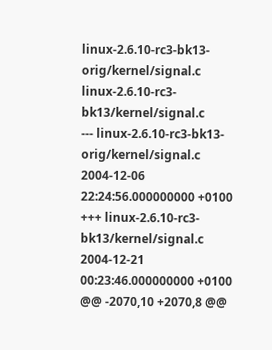linux-2.6.10-rc3-bk13-orig/kernel/signal.c linux-2.6.10-rc3-bk13/kernel/signal.c
--- linux-2.6.10-rc3-bk13-orig/kernel/signal.c 2004-12-06 22:24:56.000000000 +0100
+++ linux-2.6.10-rc3-bk13/kernel/signal.c 2004-12-21 00:23:46.000000000 +0100
@@ -2070,10 +2070,8 @@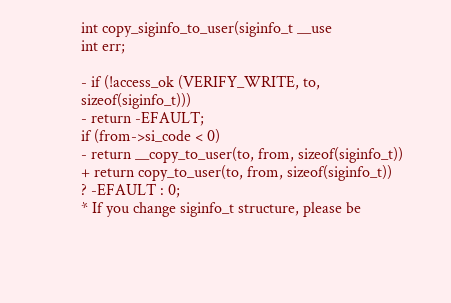int copy_siginfo_to_user(siginfo_t __use
int err;

- if (!access_ok (VERIFY_WRITE, to, sizeof(siginfo_t)))
- return -EFAULT;
if (from->si_code < 0)
- return __copy_to_user(to, from, sizeof(siginfo_t))
+ return copy_to_user(to, from, sizeof(siginfo_t))
? -EFAULT : 0;
* If you change siginfo_t structure, please be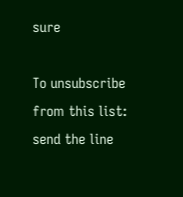sure

To unsubscribe from this list: send the line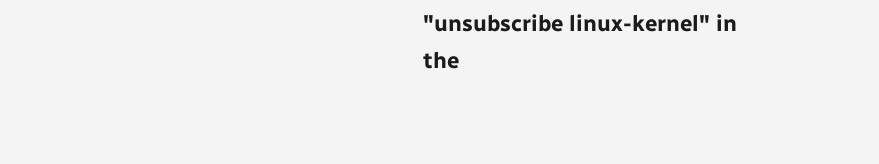"unsubscribe linux-kernel" in
the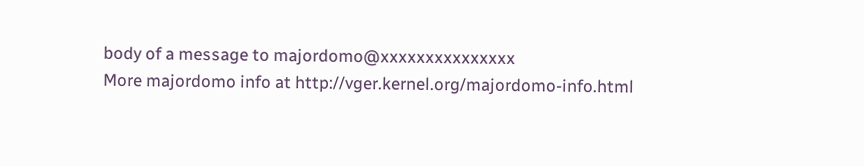body of a message to majordomo@xxxxxxxxxxxxxxx
More majordomo info at http://vger.kernel.org/majordomo-info.html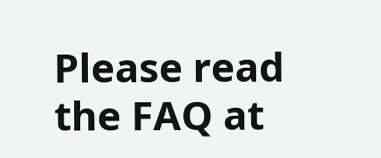Please read the FAQ at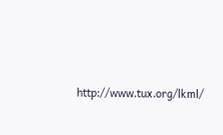http://www.tux.org/lkml/